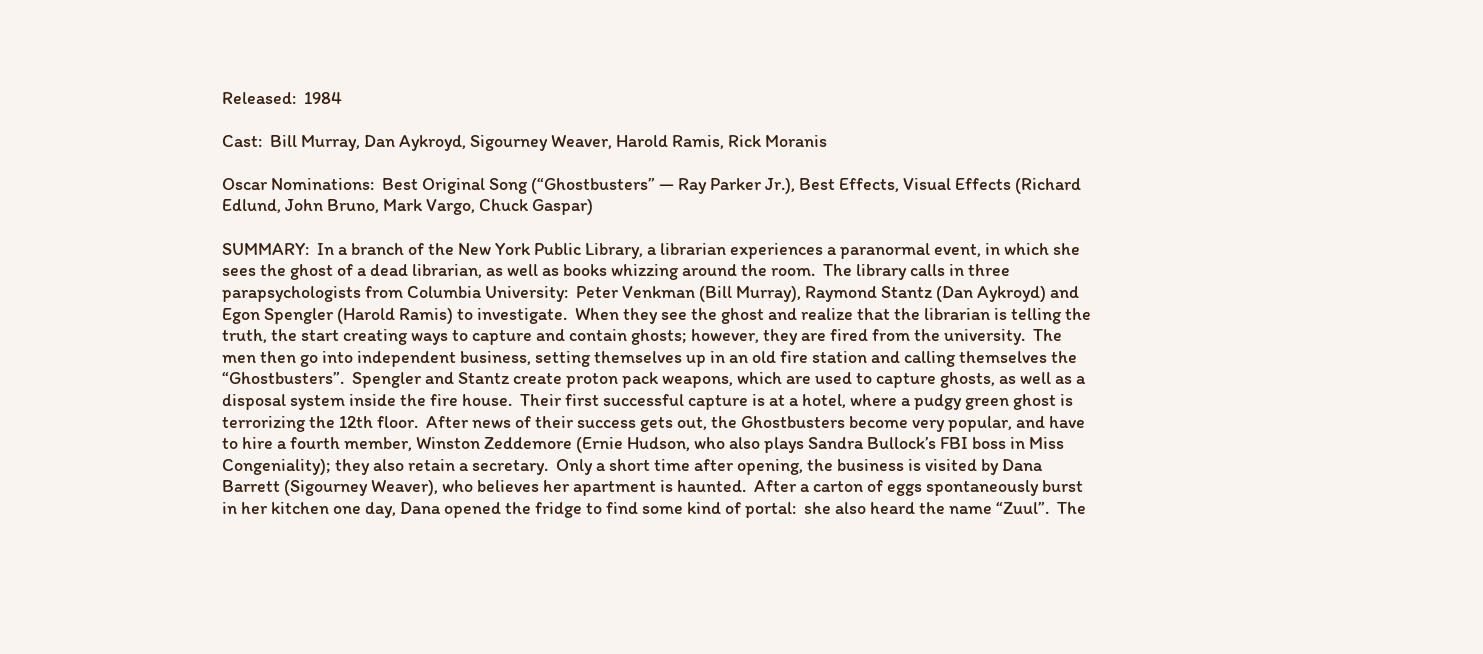Released:  1984

Cast:  Bill Murray, Dan Aykroyd, Sigourney Weaver, Harold Ramis, Rick Moranis

Oscar Nominations:  Best Original Song (“Ghostbusters” — Ray Parker Jr.), Best Effects, Visual Effects (Richard Edlund, John Bruno, Mark Vargo, Chuck Gaspar)

SUMMARY:  In a branch of the New York Public Library, a librarian experiences a paranormal event, in which she sees the ghost of a dead librarian, as well as books whizzing around the room.  The library calls in three parapsychologists from Columbia University:  Peter Venkman (Bill Murray), Raymond Stantz (Dan Aykroyd) and Egon Spengler (Harold Ramis) to investigate.  When they see the ghost and realize that the librarian is telling the truth, the start creating ways to capture and contain ghosts; however, they are fired from the university.  The men then go into independent business, setting themselves up in an old fire station and calling themselves the “Ghostbusters”.  Spengler and Stantz create proton pack weapons, which are used to capture ghosts, as well as a disposal system inside the fire house.  Their first successful capture is at a hotel, where a pudgy green ghost is terrorizing the 12th floor.  After news of their success gets out, the Ghostbusters become very popular, and have to hire a fourth member, Winston Zeddemore (Ernie Hudson, who also plays Sandra Bullock’s FBI boss in Miss Congeniality); they also retain a secretary.  Only a short time after opening, the business is visited by Dana Barrett (Sigourney Weaver), who believes her apartment is haunted.  After a carton of eggs spontaneously burst in her kitchen one day, Dana opened the fridge to find some kind of portal:  she also heard the name “Zuul”.  The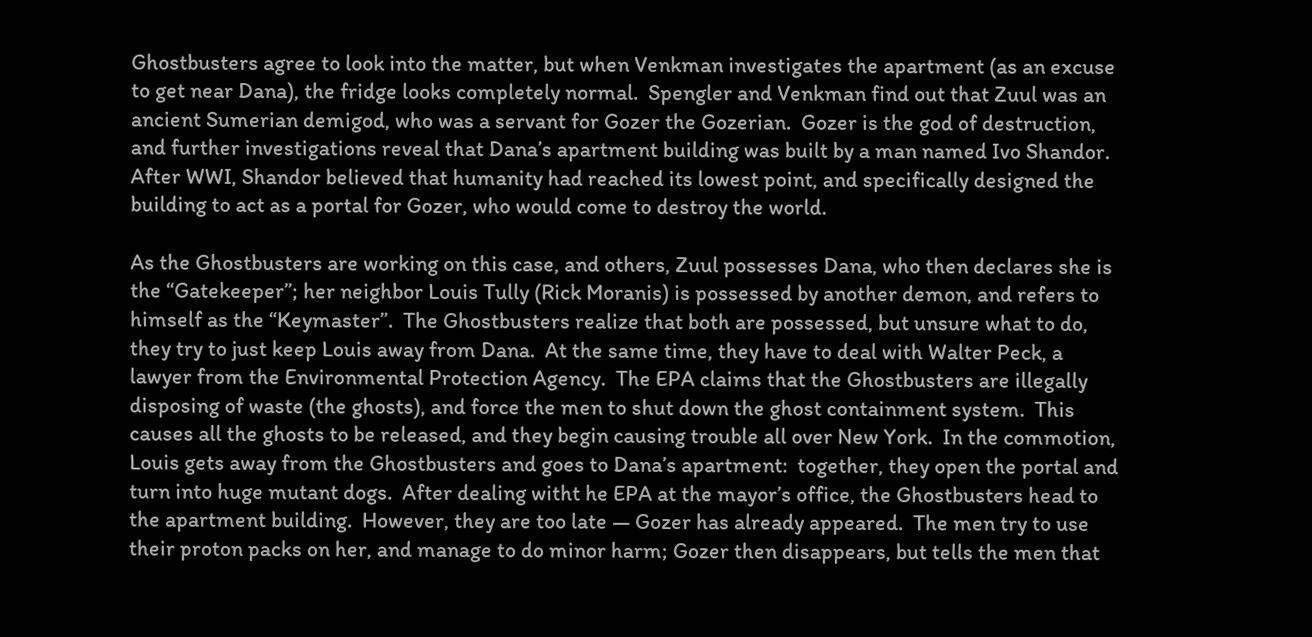Ghostbusters agree to look into the matter, but when Venkman investigates the apartment (as an excuse to get near Dana), the fridge looks completely normal.  Spengler and Venkman find out that Zuul was an ancient Sumerian demigod, who was a servant for Gozer the Gozerian.  Gozer is the god of destruction, and further investigations reveal that Dana’s apartment building was built by a man named Ivo Shandor.  After WWI, Shandor believed that humanity had reached its lowest point, and specifically designed the building to act as a portal for Gozer, who would come to destroy the world.

As the Ghostbusters are working on this case, and others, Zuul possesses Dana, who then declares she is the “Gatekeeper”; her neighbor Louis Tully (Rick Moranis) is possessed by another demon, and refers to himself as the “Keymaster”.  The Ghostbusters realize that both are possessed, but unsure what to do, they try to just keep Louis away from Dana.  At the same time, they have to deal with Walter Peck, a lawyer from the Environmental Protection Agency.  The EPA claims that the Ghostbusters are illegally disposing of waste (the ghosts), and force the men to shut down the ghost containment system.  This causes all the ghosts to be released, and they begin causing trouble all over New York.  In the commotion, Louis gets away from the Ghostbusters and goes to Dana’s apartment:  together, they open the portal and turn into huge mutant dogs.  After dealing witht he EPA at the mayor’s office, the Ghostbusters head to the apartment building.  However, they are too late — Gozer has already appeared.  The men try to use their proton packs on her, and manage to do minor harm; Gozer then disappears, but tells the men that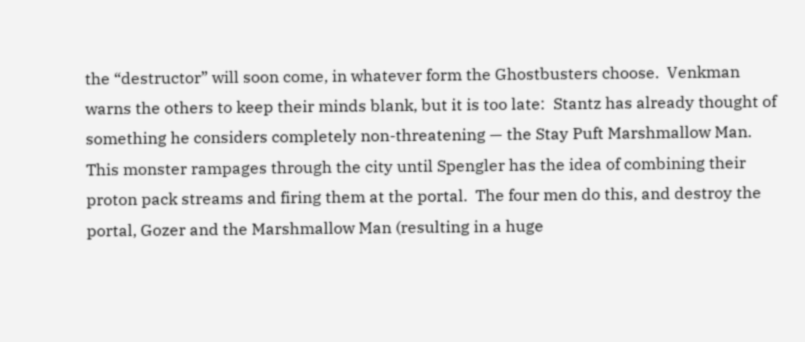the “destructor” will soon come, in whatever form the Ghostbusters choose.  Venkman warns the others to keep their minds blank, but it is too late:  Stantz has already thought of something he considers completely non-threatening — the Stay Puft Marshmallow Man.  This monster rampages through the city until Spengler has the idea of combining their proton pack streams and firing them at the portal.  The four men do this, and destroy the portal, Gozer and the Marshmallow Man (resulting in a huge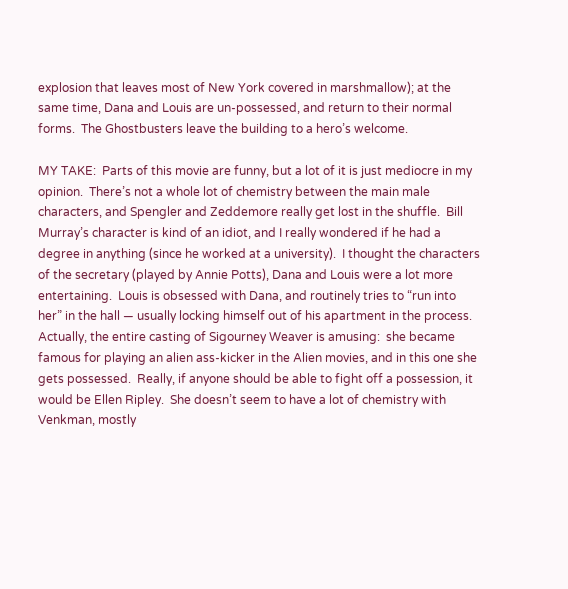explosion that leaves most of New York covered in marshmallow); at the same time, Dana and Louis are un-possessed, and return to their normal forms.  The Ghostbusters leave the building to a hero’s welcome.

MY TAKE:  Parts of this movie are funny, but a lot of it is just mediocre in my opinion.  There’s not a whole lot of chemistry between the main male characters, and Spengler and Zeddemore really get lost in the shuffle.  Bill Murray’s character is kind of an idiot, and I really wondered if he had a degree in anything (since he worked at a university).  I thought the characters of the secretary (played by Annie Potts), Dana and Louis were a lot more entertaining.  Louis is obsessed with Dana, and routinely tries to “run into her” in the hall — usually locking himself out of his apartment in the process.  Actually, the entire casting of Sigourney Weaver is amusing:  she became famous for playing an alien ass-kicker in the Alien movies, and in this one she gets possessed.  Really, if anyone should be able to fight off a possession, it would be Ellen Ripley.  She doesn’t seem to have a lot of chemistry with Venkman, mostly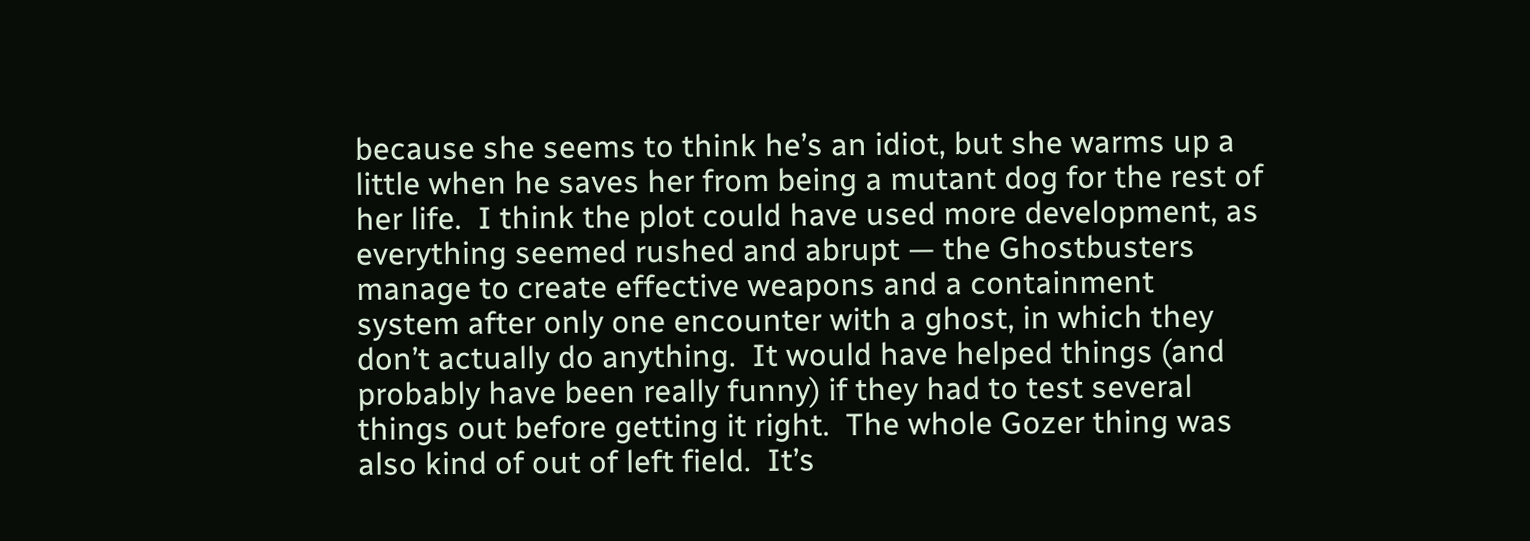because she seems to think he’s an idiot, but she warms up a little when he saves her from being a mutant dog for the rest of her life.  I think the plot could have used more development, as everything seemed rushed and abrupt — the Ghostbusters manage to create effective weapons and a containment system after only one encounter with a ghost, in which they don’t actually do anything.  It would have helped things (and probably have been really funny) if they had to test several things out before getting it right.  The whole Gozer thing was also kind of out of left field.  It’s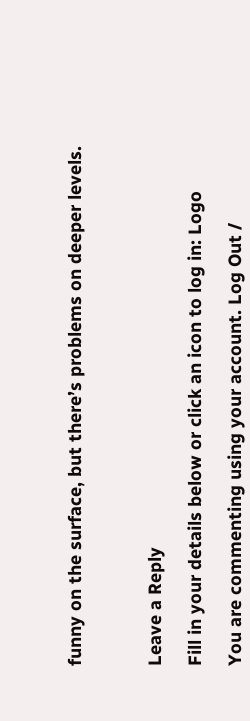funny on the surface, but there’s problems on deeper levels.



Leave a Reply

Fill in your details below or click an icon to log in: Logo

You are commenting using your account. Log Out /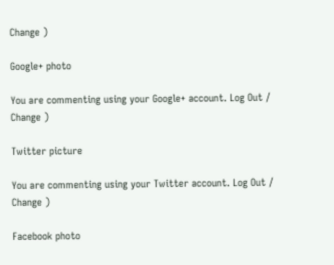Change )

Google+ photo

You are commenting using your Google+ account. Log Out /  Change )

Twitter picture

You are commenting using your Twitter account. Log Out /  Change )

Facebook photo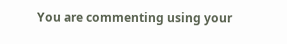You are commenting using your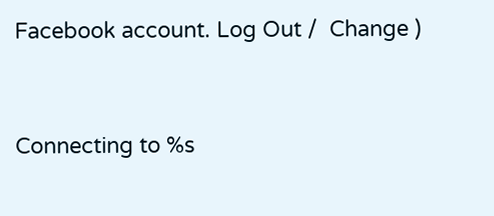Facebook account. Log Out /  Change )


Connecting to %s